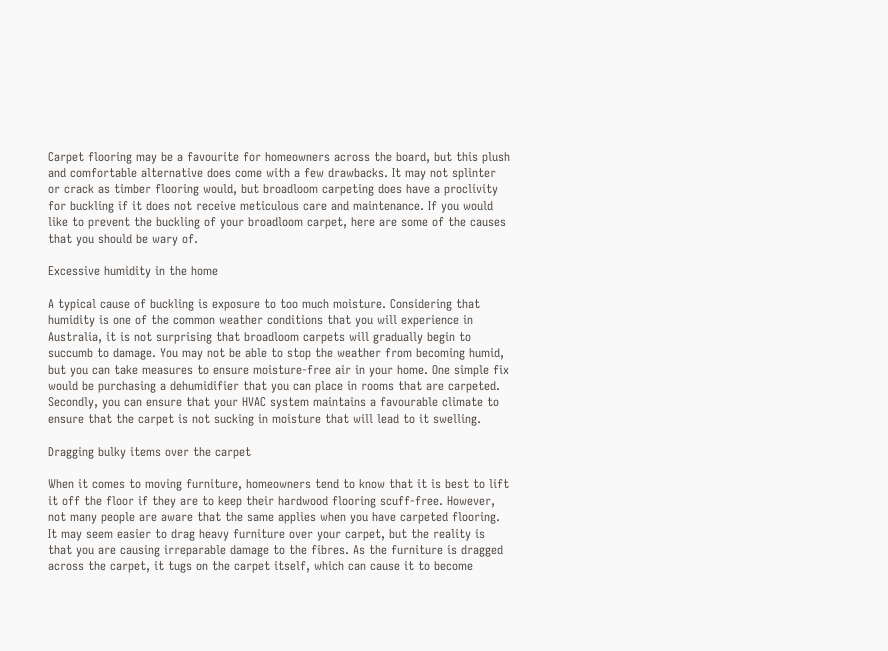Carpet flooring may be a favourite for homeowners across the board, but this plush and comfortable alternative does come with a few drawbacks. It may not splinter or crack as timber flooring would, but broadloom carpeting does have a proclivity for buckling if it does not receive meticulous care and maintenance. If you would like to prevent the buckling of your broadloom carpet, here are some of the causes that you should be wary of.

Excessive humidity in the home

A typical cause of buckling is exposure to too much moisture. Considering that humidity is one of the common weather conditions that you will experience in Australia, it is not surprising that broadloom carpets will gradually begin to succumb to damage. You may not be able to stop the weather from becoming humid, but you can take measures to ensure moisture-free air in your home. One simple fix would be purchasing a dehumidifier that you can place in rooms that are carpeted. Secondly, you can ensure that your HVAC system maintains a favourable climate to ensure that the carpet is not sucking in moisture that will lead to it swelling.

Dragging bulky items over the carpet

When it comes to moving furniture, homeowners tend to know that it is best to lift it off the floor if they are to keep their hardwood flooring scuff-free. However, not many people are aware that the same applies when you have carpeted flooring. It may seem easier to drag heavy furniture over your carpet, but the reality is that you are causing irreparable damage to the fibres. As the furniture is dragged across the carpet, it tugs on the carpet itself, which can cause it to become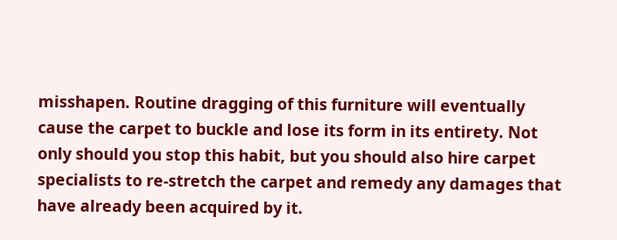misshapen. Routine dragging of this furniture will eventually cause the carpet to buckle and lose its form in its entirety. Not only should you stop this habit, but you should also hire carpet specialists to re-stretch the carpet and remedy any damages that have already been acquired by it.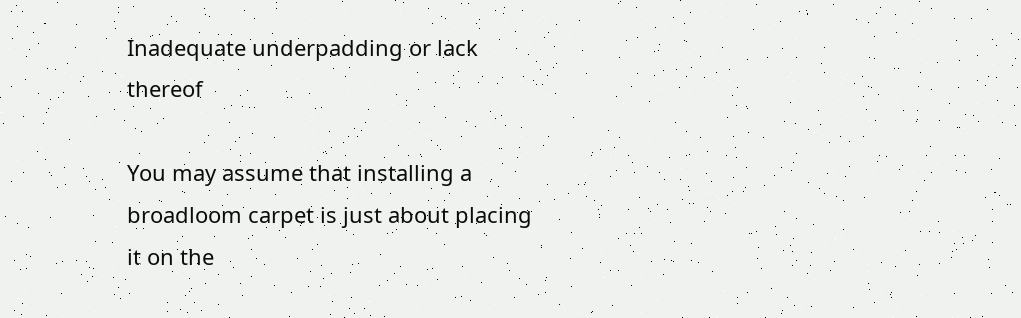Inadequate underpadding or lack thereof

You may assume that installing a broadloom carpet is just about placing it on the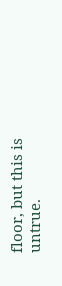floor, but this is untrue.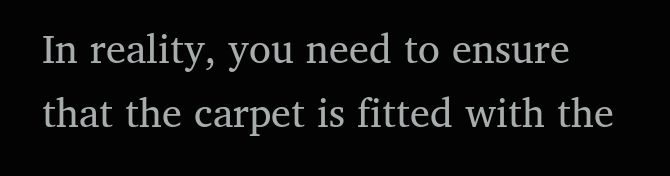In reality, you need to ensure that the carpet is fitted with the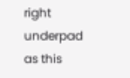right underpad as this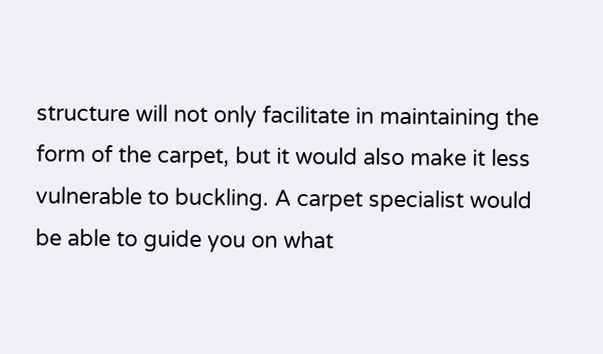structure will not only facilitate in maintaining the form of the carpet, but it would also make it less vulnerable to buckling. A carpet specialist would be able to guide you on what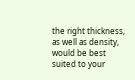the right thickness, as well as density, would be best suited to your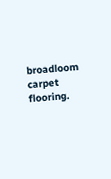broadloom carpet flooring.